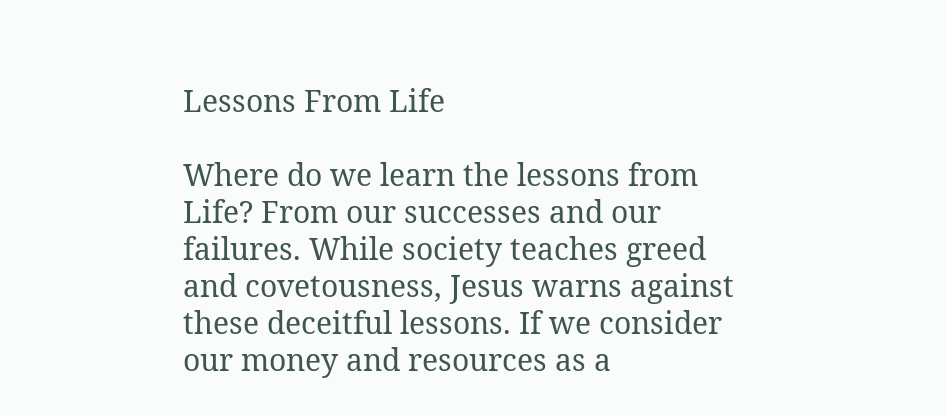Lessons From Life

Where do we learn the lessons from Life? From our successes and our failures. While society teaches greed and covetousness, Jesus warns against these deceitful lessons. If we consider our money and resources as a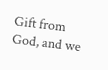Gift from God, and we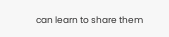can learn to share them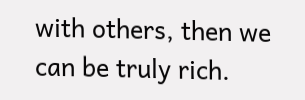with others, then we can be truly rich.